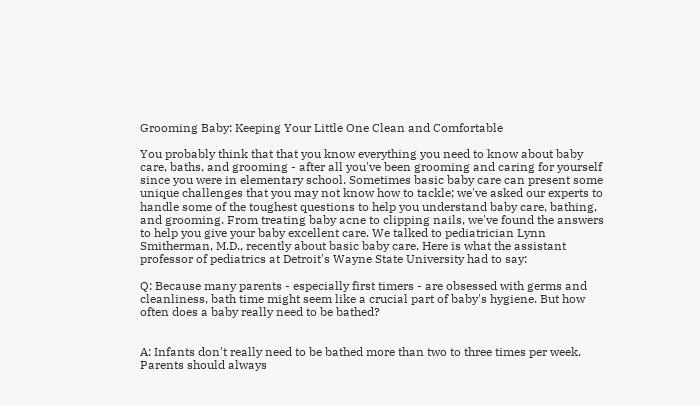Grooming Baby: Keeping Your Little One Clean and Comfortable

You probably think that that you know everything you need to know about baby care, baths, and grooming - after all you've been grooming and caring for yourself since you were in elementary school. Sometimes basic baby care can present some unique challenges that you may not know how to tackle; we've asked our experts to handle some of the toughest questions to help you understand baby care, bathing, and grooming. From treating baby acne to clipping nails, we've found the answers to help you give your baby excellent care. We talked to pediatrician Lynn Smitherman, M.D., recently about basic baby care. Here is what the assistant professor of pediatrics at Detroit's Wayne State University had to say:

Q: Because many parents - especially first timers - are obsessed with germs and cleanliness, bath time might seem like a crucial part of baby's hygiene. But how often does a baby really need to be bathed?


A: Infants don't really need to be bathed more than two to three times per week. Parents should always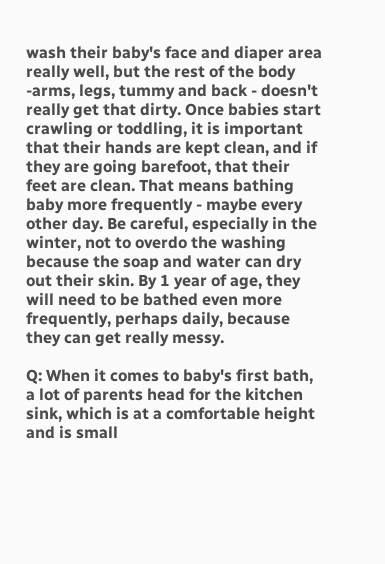wash their baby's face and diaper area really well, but the rest of the body -arms, legs, tummy and back - doesn't really get that dirty. Once babies start crawling or toddling, it is important that their hands are kept clean, and if they are going barefoot, that their feet are clean. That means bathing baby more frequently - maybe every other day. Be careful, especially in the winter, not to overdo the washing because the soap and water can dry out their skin. By 1 year of age, they will need to be bathed even more frequently, perhaps daily, because they can get really messy.

Q: When it comes to baby's first bath, a lot of parents head for the kitchen sink, which is at a comfortable height and is small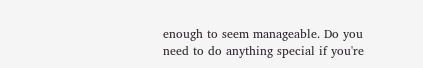enough to seem manageable. Do you need to do anything special if you're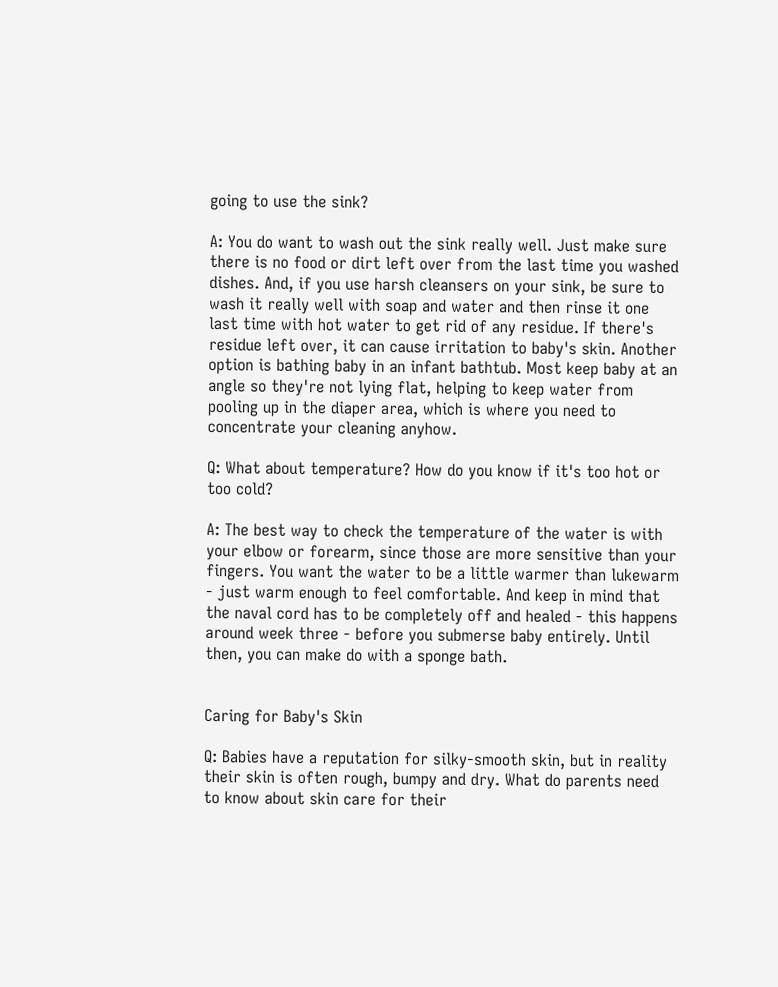going to use the sink?

A: You do want to wash out the sink really well. Just make sure there is no food or dirt left over from the last time you washed dishes. And, if you use harsh cleansers on your sink, be sure to wash it really well with soap and water and then rinse it one last time with hot water to get rid of any residue. If there's residue left over, it can cause irritation to baby's skin. Another option is bathing baby in an infant bathtub. Most keep baby at an angle so they're not lying flat, helping to keep water from pooling up in the diaper area, which is where you need to concentrate your cleaning anyhow.

Q: What about temperature? How do you know if it's too hot or too cold?

A: The best way to check the temperature of the water is with your elbow or forearm, since those are more sensitive than your fingers. You want the water to be a little warmer than lukewarm - just warm enough to feel comfortable. And keep in mind that the naval cord has to be completely off and healed - this happens around week three - before you submerse baby entirely. Until then, you can make do with a sponge bath.


Caring for Baby's Skin

Q: Babies have a reputation for silky-smooth skin, but in reality their skin is often rough, bumpy and dry. What do parents need to know about skin care for their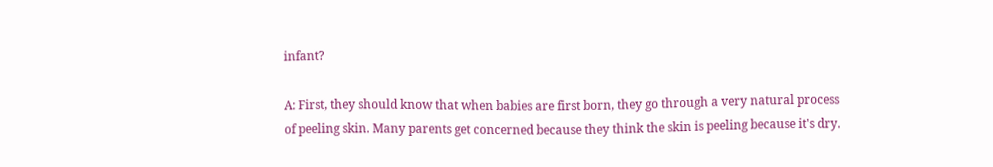infant?

A: First, they should know that when babies are first born, they go through a very natural process of peeling skin. Many parents get concerned because they think the skin is peeling because it's dry.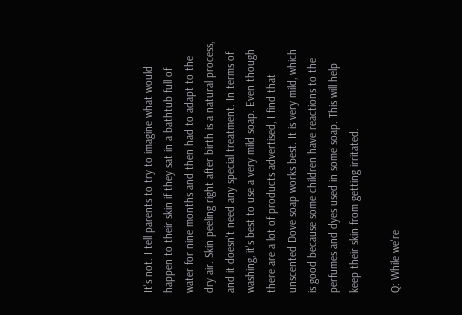It's not. I tell parents to try to imagine what would happen to their skin if they sat in a bathtub full of water for nine months and then had to adapt to the dry air. Skin peeling right after birth is a natural process, and it doesn't need any special treatment. In terms of washing, it's best to use a very mild soap. Even though there are a lot of products advertised, I find that unscented Dove soap works best. It is very mild, which is good because some children have reactions to the perfumes and dyes used in some soap. This will help keep their skin from getting irritated.

Q: While we're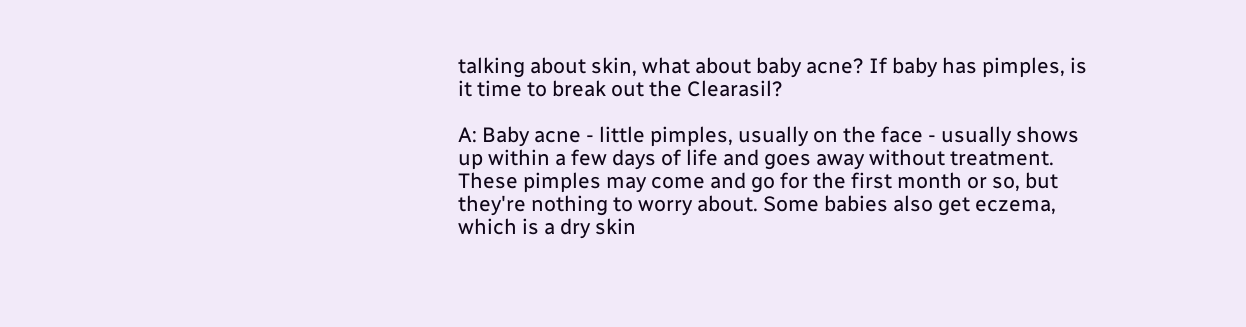talking about skin, what about baby acne? If baby has pimples, is it time to break out the Clearasil?

A: Baby acne - little pimples, usually on the face - usually shows up within a few days of life and goes away without treatment. These pimples may come and go for the first month or so, but they're nothing to worry about. Some babies also get eczema, which is a dry skin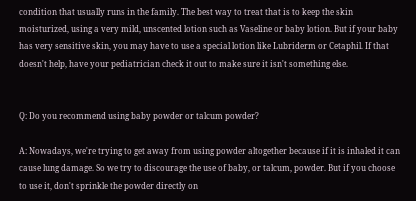condition that usually runs in the family. The best way to treat that is to keep the skin moisturized, using a very mild, unscented lotion such as Vaseline or baby lotion. But if your baby has very sensitive skin, you may have to use a special lotion like Lubriderm or Cetaphil. If that doesn't help, have your pediatrician check it out to make sure it isn't something else.


Q: Do you recommend using baby powder or talcum powder?

A: Nowadays, we're trying to get away from using powder altogether because if it is inhaled it can cause lung damage. So we try to discourage the use of baby, or talcum, powder. But if you choose to use it, don't sprinkle the powder directly on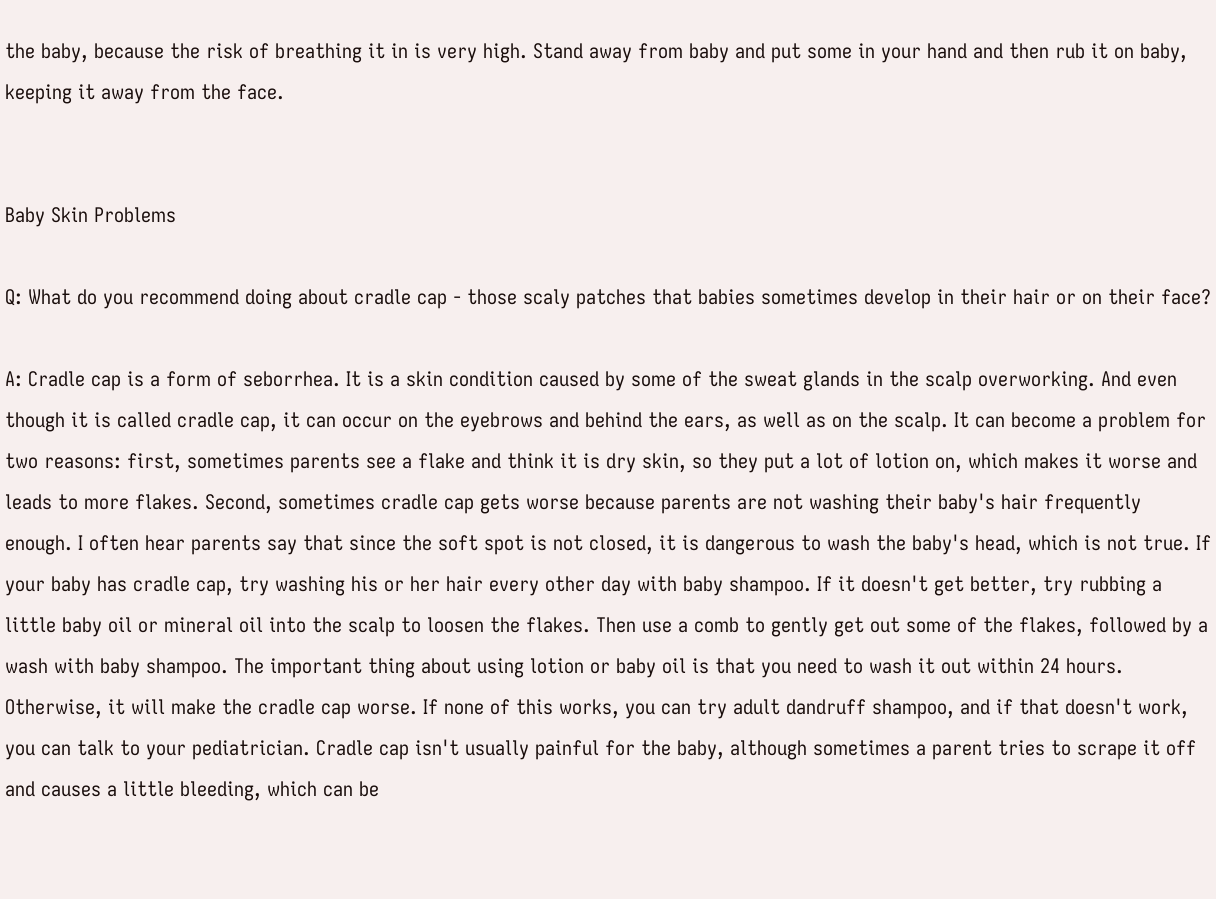the baby, because the risk of breathing it in is very high. Stand away from baby and put some in your hand and then rub it on baby, keeping it away from the face.


Baby Skin Problems

Q: What do you recommend doing about cradle cap - those scaly patches that babies sometimes develop in their hair or on their face?

A: Cradle cap is a form of seborrhea. It is a skin condition caused by some of the sweat glands in the scalp overworking. And even though it is called cradle cap, it can occur on the eyebrows and behind the ears, as well as on the scalp. It can become a problem for two reasons: first, sometimes parents see a flake and think it is dry skin, so they put a lot of lotion on, which makes it worse and leads to more flakes. Second, sometimes cradle cap gets worse because parents are not washing their baby's hair frequently enough. I often hear parents say that since the soft spot is not closed, it is dangerous to wash the baby's head, which is not true. If your baby has cradle cap, try washing his or her hair every other day with baby shampoo. If it doesn't get better, try rubbing a little baby oil or mineral oil into the scalp to loosen the flakes. Then use a comb to gently get out some of the flakes, followed by a wash with baby shampoo. The important thing about using lotion or baby oil is that you need to wash it out within 24 hours. Otherwise, it will make the cradle cap worse. If none of this works, you can try adult dandruff shampoo, and if that doesn't work, you can talk to your pediatrician. Cradle cap isn't usually painful for the baby, although sometimes a parent tries to scrape it off and causes a little bleeding, which can be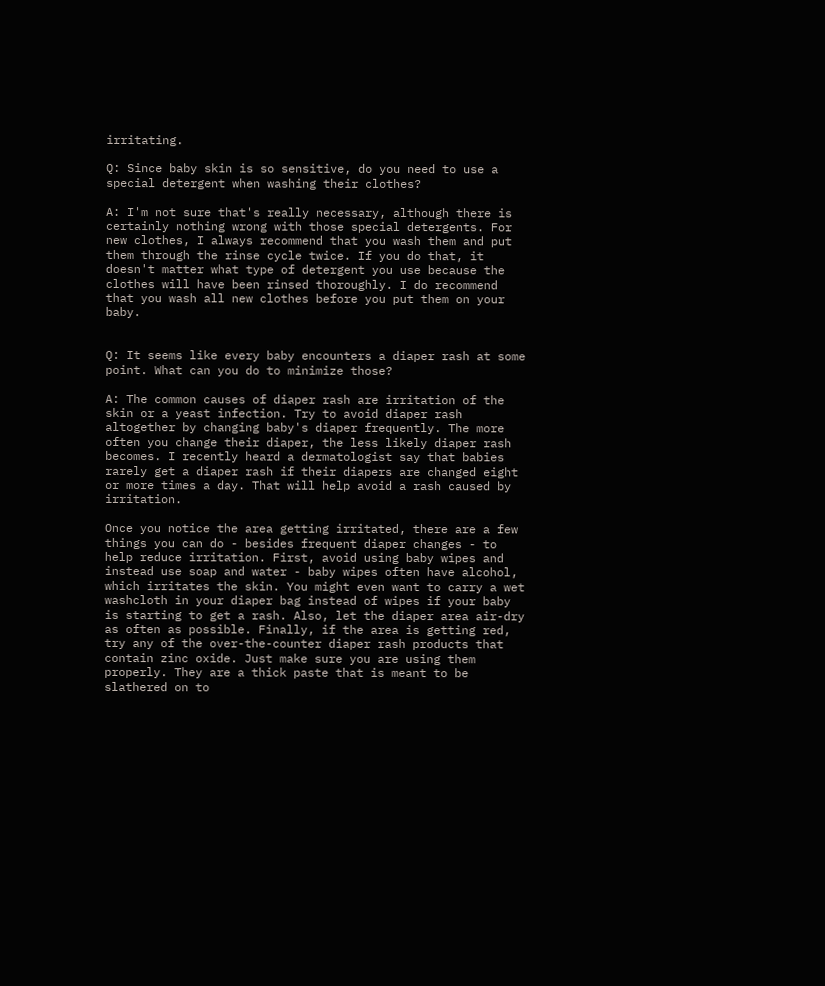irritating.

Q: Since baby skin is so sensitive, do you need to use a special detergent when washing their clothes?

A: I'm not sure that's really necessary, although there is certainly nothing wrong with those special detergents. For new clothes, I always recommend that you wash them and put them through the rinse cycle twice. If you do that, it doesn't matter what type of detergent you use because the clothes will have been rinsed thoroughly. I do recommend that you wash all new clothes before you put them on your baby.


Q: It seems like every baby encounters a diaper rash at some point. What can you do to minimize those?

A: The common causes of diaper rash are irritation of the skin or a yeast infection. Try to avoid diaper rash altogether by changing baby's diaper frequently. The more often you change their diaper, the less likely diaper rash becomes. I recently heard a dermatologist say that babies rarely get a diaper rash if their diapers are changed eight or more times a day. That will help avoid a rash caused by irritation.

Once you notice the area getting irritated, there are a few things you can do - besides frequent diaper changes - to help reduce irritation. First, avoid using baby wipes and instead use soap and water - baby wipes often have alcohol, which irritates the skin. You might even want to carry a wet washcloth in your diaper bag instead of wipes if your baby is starting to get a rash. Also, let the diaper area air-dry as often as possible. Finally, if the area is getting red, try any of the over-the-counter diaper rash products that contain zinc oxide. Just make sure you are using them properly. They are a thick paste that is meant to be slathered on to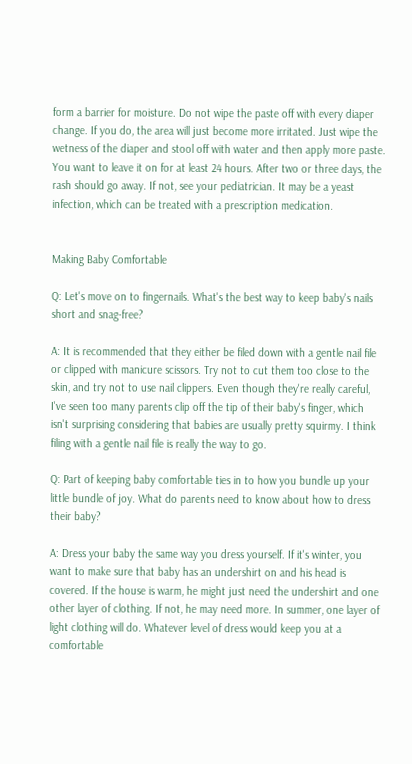form a barrier for moisture. Do not wipe the paste off with every diaper change. If you do, the area will just become more irritated. Just wipe the wetness of the diaper and stool off with water and then apply more paste. You want to leave it on for at least 24 hours. After two or three days, the rash should go away. If not, see your pediatrician. It may be a yeast infection, which can be treated with a prescription medication.


Making Baby Comfortable

Q: Let's move on to fingernails. What's the best way to keep baby's nails short and snag-free?

A: It is recommended that they either be filed down with a gentle nail file or clipped with manicure scissors. Try not to cut them too close to the skin, and try not to use nail clippers. Even though they're really careful, I've seen too many parents clip off the tip of their baby's finger, which isn't surprising considering that babies are usually pretty squirmy. I think filing with a gentle nail file is really the way to go.

Q: Part of keeping baby comfortable ties in to how you bundle up your little bundle of joy. What do parents need to know about how to dress their baby?

A: Dress your baby the same way you dress yourself. If it's winter, you want to make sure that baby has an undershirt on and his head is covered. If the house is warm, he might just need the undershirt and one other layer of clothing. If not, he may need more. In summer, one layer of light clothing will do. Whatever level of dress would keep you at a comfortable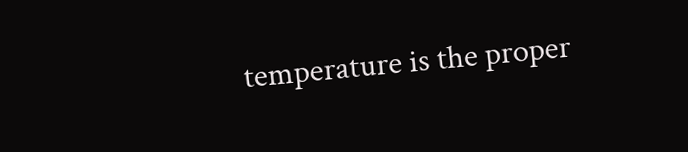temperature is the proper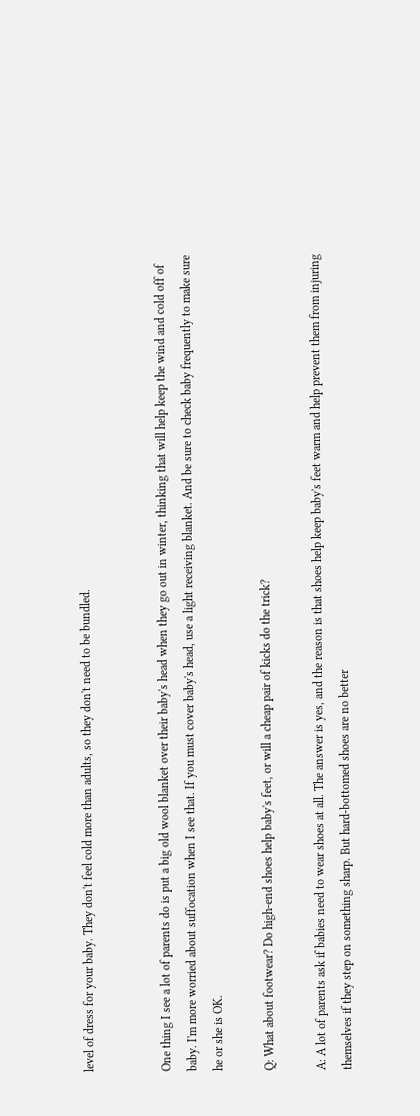level of dress for your baby. They don't feel cold more than adults, so they don't need to be bundled.


One thing I see a lot of parents do is put a big old wool blanket over their baby's head when they go out in winter, thinking that will help keep the wind and cold off of baby. I'm more worried about suffocation when I see that. If you must cover baby's head, use a light receiving blanket. And be sure to check baby frequently to make sure he or she is OK.

Q: What about footwear? Do high-end shoes help baby's feet, or will a cheap pair of kicks do the trick?

A: A lot of parents ask if babies need to wear shoes at all. The answer is yes, and the reason is that shoes help keep baby's feet warm and help prevent them from injuring themselves if they step on something sharp. But hard-bottomed shoes are no better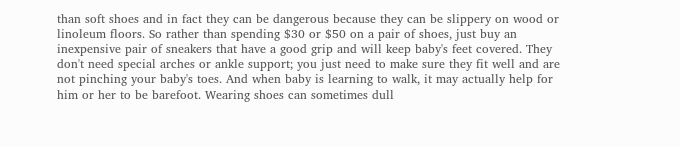than soft shoes and in fact they can be dangerous because they can be slippery on wood or linoleum floors. So rather than spending $30 or $50 on a pair of shoes, just buy an inexpensive pair of sneakers that have a good grip and will keep baby's feet covered. They don't need special arches or ankle support; you just need to make sure they fit well and are not pinching your baby's toes. And when baby is learning to walk, it may actually help for him or her to be barefoot. Wearing shoes can sometimes dull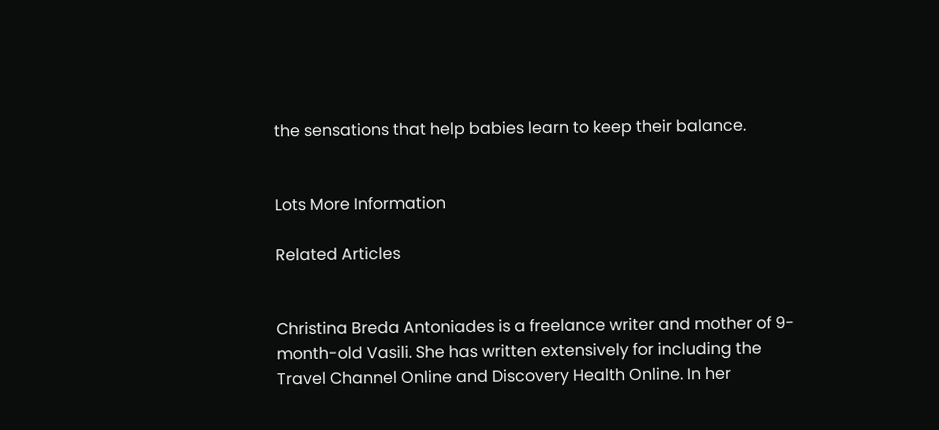the sensations that help babies learn to keep their balance.


Lots More Information

Related Articles


Christina Breda Antoniades is a freelance writer and mother of 9-month-old Vasili. She has written extensively for including the Travel Channel Online and Discovery Health Online. In her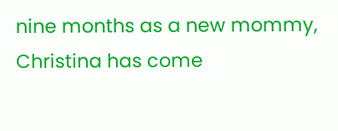nine months as a new mommy, Christina has come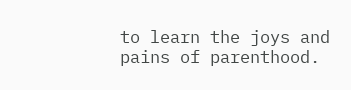to learn the joys and pains of parenthood.